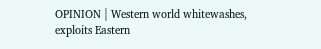OPINION | Western world whitewashes, exploits Eastern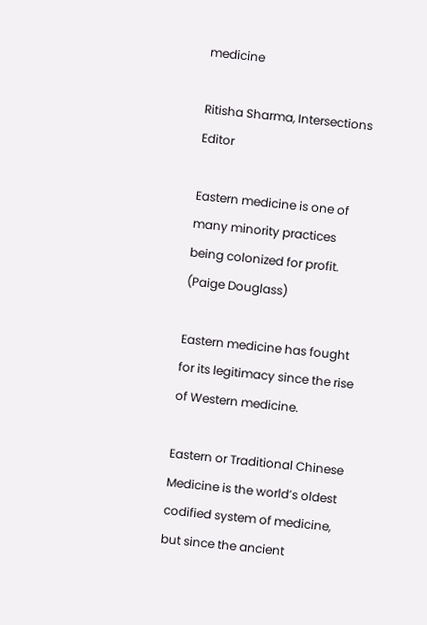medicine

Ritisha Sharma, Intersections Editor

Eastern medicine is one of many minority practices being colonized for profit. (Paige Douglass)

Eastern medicine has fought for its legitimacy since the rise of Western medicine.

Eastern or Traditional Chinese Medicine is the world’s oldest codified system of medicine, but since the ancient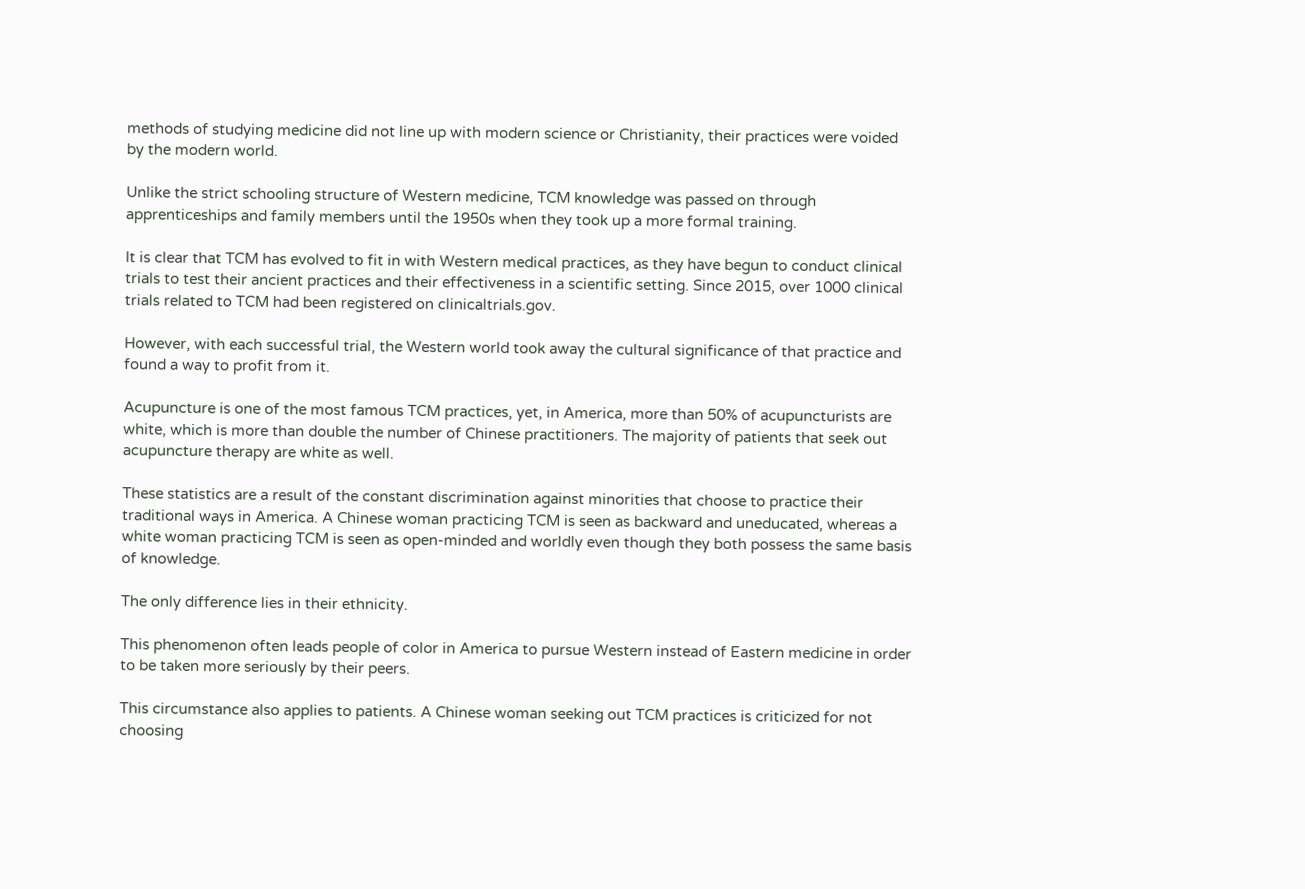methods of studying medicine did not line up with modern science or Christianity, their practices were voided by the modern world.

Unlike the strict schooling structure of Western medicine, TCM knowledge was passed on through apprenticeships and family members until the 1950s when they took up a more formal training.

It is clear that TCM has evolved to fit in with Western medical practices, as they have begun to conduct clinical trials to test their ancient practices and their effectiveness in a scientific setting. Since 2015, over 1000 clinical trials related to TCM had been registered on clinicaltrials.gov.

However, with each successful trial, the Western world took away the cultural significance of that practice and found a way to profit from it.

Acupuncture is one of the most famous TCM practices, yet, in America, more than 50% of acupuncturists are white, which is more than double the number of Chinese practitioners. The majority of patients that seek out acupuncture therapy are white as well.

These statistics are a result of the constant discrimination against minorities that choose to practice their traditional ways in America. A Chinese woman practicing TCM is seen as backward and uneducated, whereas a white woman practicing TCM is seen as open-minded and worldly even though they both possess the same basis of knowledge.

The only difference lies in their ethnicity.

This phenomenon often leads people of color in America to pursue Western instead of Eastern medicine in order to be taken more seriously by their peers.

This circumstance also applies to patients. A Chinese woman seeking out TCM practices is criticized for not choosing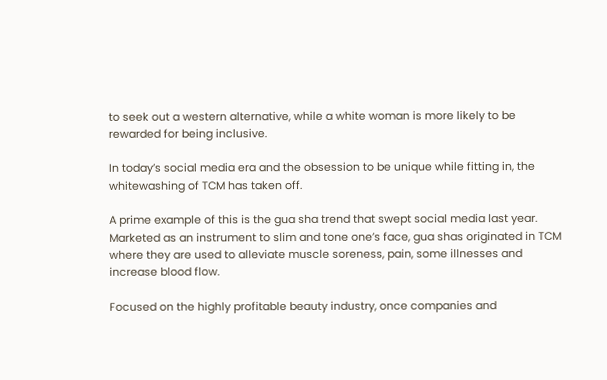to seek out a western alternative, while a white woman is more likely to be rewarded for being inclusive.

In today’s social media era and the obsession to be unique while fitting in, the whitewashing of TCM has taken off.

A prime example of this is the gua sha trend that swept social media last year. Marketed as an instrument to slim and tone one’s face, gua shas originated in TCM where they are used to alleviate muscle soreness, pain, some illnesses and increase blood flow.

Focused on the highly profitable beauty industry, once companies and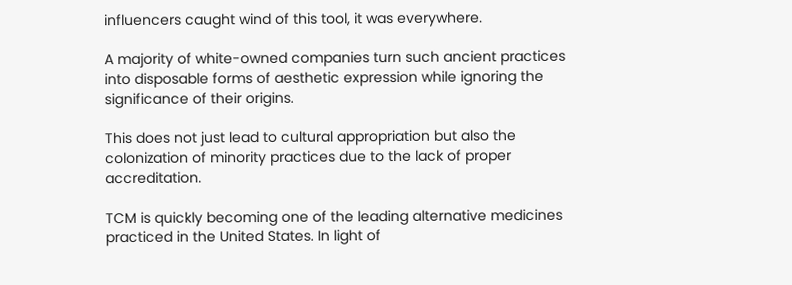influencers caught wind of this tool, it was everywhere.

A majority of white-owned companies turn such ancient practices into disposable forms of aesthetic expression while ignoring the significance of their origins.

This does not just lead to cultural appropriation but also the colonization of minority practices due to the lack of proper accreditation.

TCM is quickly becoming one of the leading alternative medicines practiced in the United States. In light of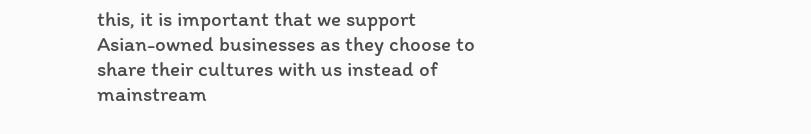this, it is important that we support Asian-owned businesses as they choose to share their cultures with us instead of mainstream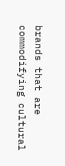brands that are commodifying cultural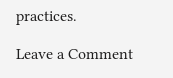practices.

Leave a Comment